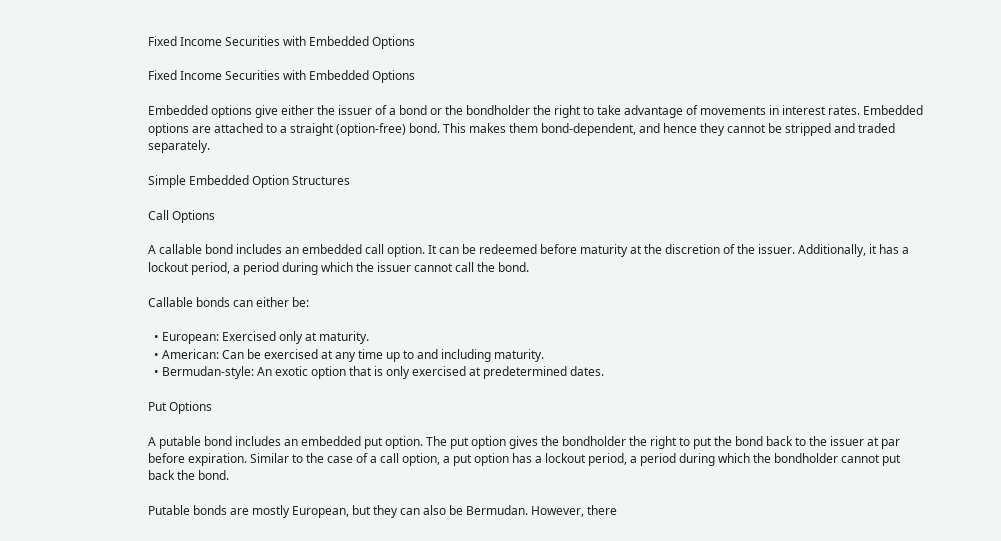Fixed Income Securities with Embedded Options

Fixed Income Securities with Embedded Options

Embedded options give either the issuer of a bond or the bondholder the right to take advantage of movements in interest rates. Embedded options are attached to a straight (option-free) bond. This makes them bond-dependent, and hence they cannot be stripped and traded separately.

Simple Embedded Option Structures

Call Options

A callable bond includes an embedded call option. It can be redeemed before maturity at the discretion of the issuer. Additionally, it has a lockout period, a period during which the issuer cannot call the bond.

Callable bonds can either be:

  • European: Exercised only at maturity.
  • American: Can be exercised at any time up to and including maturity.
  • Bermudan-style: An exotic option that is only exercised at predetermined dates.

Put Options

A putable bond includes an embedded put option. The put option gives the bondholder the right to put the bond back to the issuer at par before expiration. Similar to the case of a call option, a put option has a lockout period, a period during which the bondholder cannot put back the bond.

Putable bonds are mostly European, but they can also be Bermudan. However, there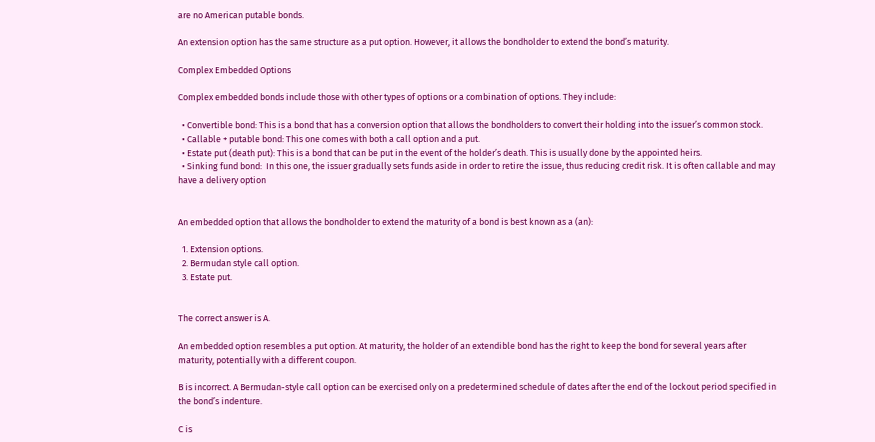are no American putable bonds.

An extension option has the same structure as a put option. However, it allows the bondholder to extend the bond’s maturity.

Complex Embedded Options

Complex embedded bonds include those with other types of options or a combination of options. They include:

  • Convertible bond: This is a bond that has a conversion option that allows the bondholders to convert their holding into the issuer’s common stock.
  • Callable + putable bond: This one comes with both a call option and a put.
  • Estate put (death put): This is a bond that can be put in the event of the holder’s death. This is usually done by the appointed heirs.
  • Sinking fund bond:  In this one, the issuer gradually sets funds aside in order to retire the issue, thus reducing credit risk. It is often callable and may have a delivery option


An embedded option that allows the bondholder to extend the maturity of a bond is best known as a (an):

  1. Extension options.
  2. Bermudan style call option.
  3. Estate put.


The correct answer is A.

An embedded option resembles a put option. At maturity, the holder of an extendible bond has the right to keep the bond for several years after maturity, potentially with a different coupon.

B is incorrect. A Bermudan-style call option can be exercised only on a predetermined schedule of dates after the end of the lockout period specified in the bond’s indenture.

C is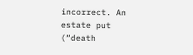incorrect. An estate put (“death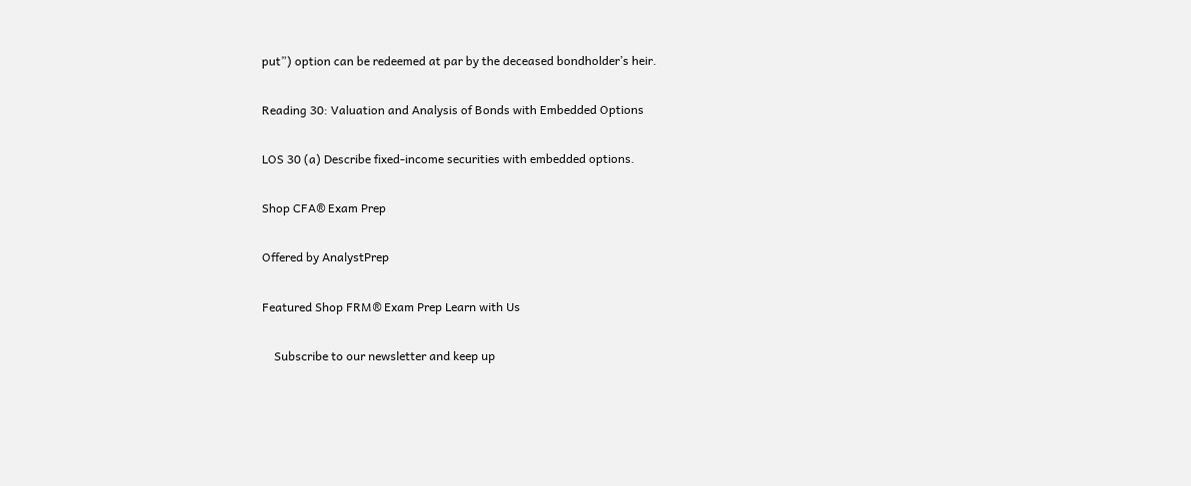put”) option can be redeemed at par by the deceased bondholder’s heir.

Reading 30: Valuation and Analysis of Bonds with Embedded Options

LOS 30 (a) Describe fixed-income securities with embedded options.

Shop CFA® Exam Prep

Offered by AnalystPrep

Featured Shop FRM® Exam Prep Learn with Us

    Subscribe to our newsletter and keep up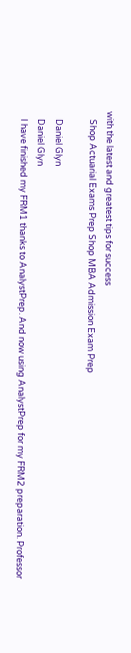with the latest and greatest tips for success
    Shop Actuarial Exams Prep Shop MBA Admission Exam Prep

    Daniel Glyn
    Daniel Glyn
    I have finished my FRM1 thanks to AnalystPrep. And now using AnalystPrep for my FRM2 preparation. Professor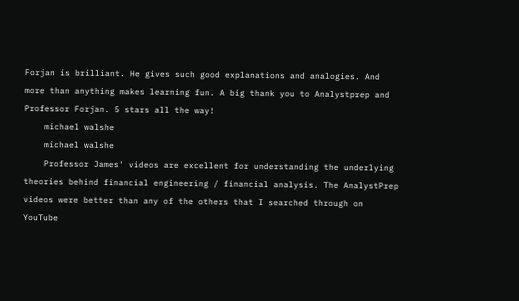Forjan is brilliant. He gives such good explanations and analogies. And more than anything makes learning fun. A big thank you to Analystprep and Professor Forjan. 5 stars all the way!
    michael walshe
    michael walshe
    Professor James' videos are excellent for understanding the underlying theories behind financial engineering / financial analysis. The AnalystPrep videos were better than any of the others that I searched through on YouTube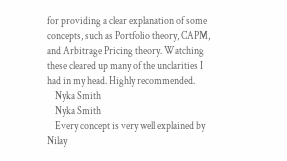for providing a clear explanation of some concepts, such as Portfolio theory, CAPM, and Arbitrage Pricing theory. Watching these cleared up many of the unclarities I had in my head. Highly recommended.
    Nyka Smith
    Nyka Smith
    Every concept is very well explained by Nilay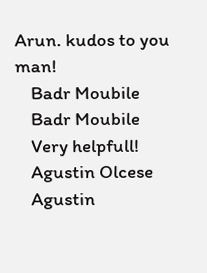Arun. kudos to you man!
    Badr Moubile
    Badr Moubile
    Very helpfull!
    Agustin Olcese
    Agustin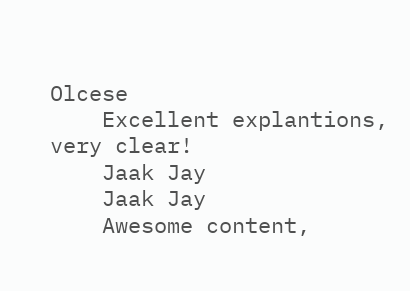Olcese
    Excellent explantions, very clear!
    Jaak Jay
    Jaak Jay
    Awesome content,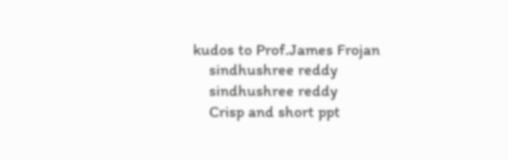kudos to Prof.James Frojan
    sindhushree reddy
    sindhushree reddy
    Crisp and short ppt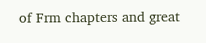of Frm chapters and great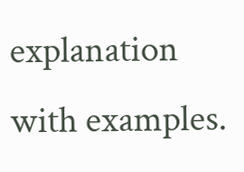explanation with examples.